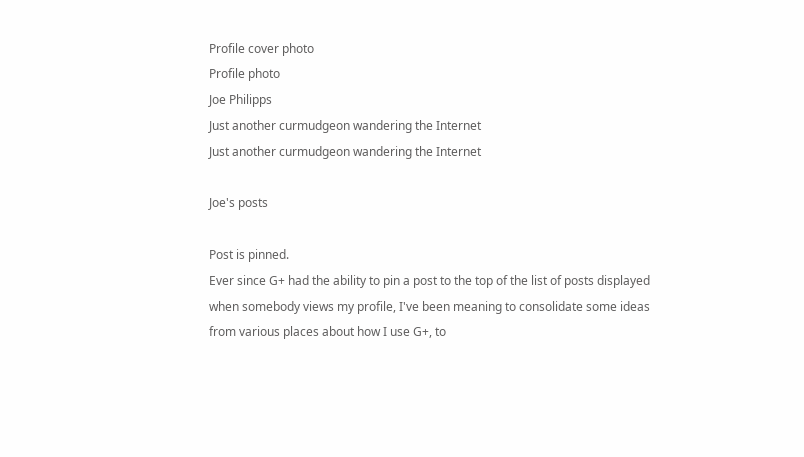Profile cover photo
Profile photo
Joe Philipps
Just another curmudgeon wandering the Internet
Just another curmudgeon wandering the Internet

Joe's posts

Post is pinned.
Ever since G+ had the ability to pin a post to the top of the list of posts displayed when somebody views my profile, I've been meaning to consolidate some ideas from various places about how I use G+, to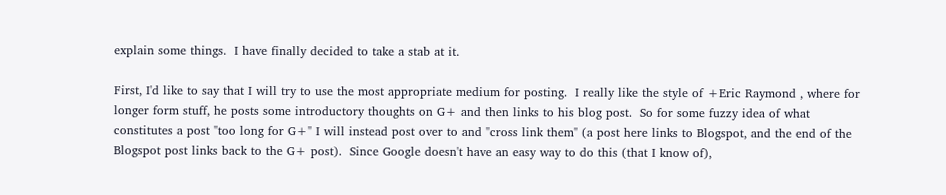explain some things.  I have finally decided to take a stab at it.

First, I'd like to say that I will try to use the most appropriate medium for posting.  I really like the style of +Eric Raymond , where for longer form stuff, he posts some introductory thoughts on G+ and then links to his blog post.  So for some fuzzy idea of what constitutes a post "too long for G+" I will instead post over to and "cross link them" (a post here links to Blogspot, and the end of the Blogspot post links back to the G+ post).  Since Google doesn't have an easy way to do this (that I know of),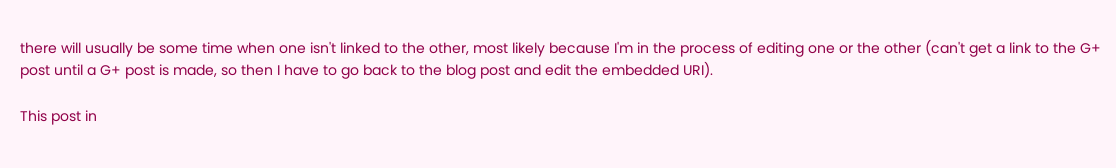there will usually be some time when one isn't linked to the other, most likely because I'm in the process of editing one or the other (can't get a link to the G+ post until a G+ post is made, so then I have to go back to the blog post and edit the embedded URI).

This post in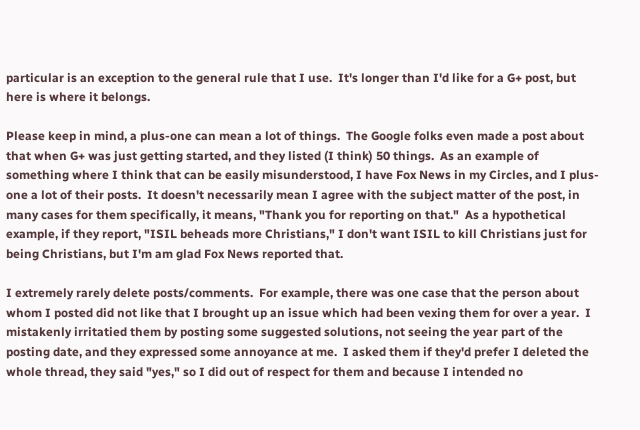particular is an exception to the general rule that I use.  It's longer than I'd like for a G+ post, but here is where it belongs.

Please keep in mind, a plus-one can mean a lot of things.  The Google folks even made a post about that when G+ was just getting started, and they listed (I think) 50 things.  As an example of something where I think that can be easily misunderstood, I have Fox News in my Circles, and I plus-one a lot of their posts.  It doesn't necessarily mean I agree with the subject matter of the post, in many cases for them specifically, it means, "Thank you for reporting on that."  As a hypothetical example, if they report, "ISIL beheads more Christians," I don't want ISIL to kill Christians just for being Christians, but I'm am glad Fox News reported that.

I extremely rarely delete posts/comments.  For example, there was one case that the person about whom I posted did not like that I brought up an issue which had been vexing them for over a year.  I mistakenly irritatied them by posting some suggested solutions, not seeing the year part of the posting date, and they expressed some annoyance at me.  I asked them if they'd prefer I deleted the whole thread, they said "yes," so I did out of respect for them and because I intended no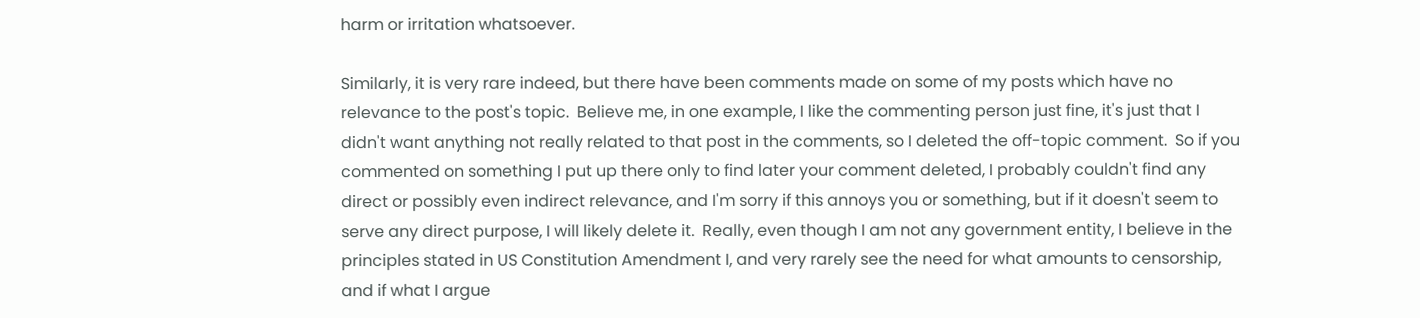harm or irritation whatsoever.

Similarly, it is very rare indeed, but there have been comments made on some of my posts which have no relevance to the post's topic.  Believe me, in one example, I like the commenting person just fine, it's just that I didn't want anything not really related to that post in the comments, so I deleted the off-topic comment.  So if you commented on something I put up there only to find later your comment deleted, I probably couldn't find any direct or possibly even indirect relevance, and I'm sorry if this annoys you or something, but if it doesn't seem to serve any direct purpose, I will likely delete it.  Really, even though I am not any government entity, I believe in the principles stated in US Constitution Amendment I, and very rarely see the need for what amounts to censorship, and if what I argue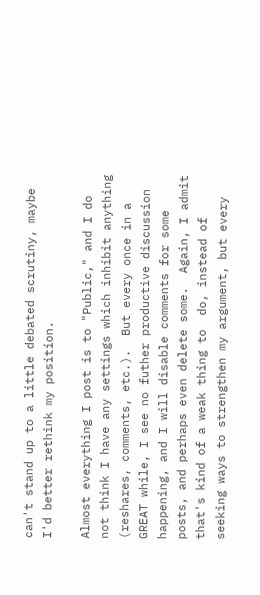can't stand up to a little debated scrutiny, maybe I'd better rethink my position.

Almost everything I post is to "Public," and I do not think I have any settings which inhibit anything (reshares, comments, etc.).  But every once in a GREAT while, I see no futher productive discussion happening, and I will disable comments for some posts, and perhaps even delete some.  Again, I admit that's kind of a weak thing to  do, instead of seeking ways to strengthen my argument, but every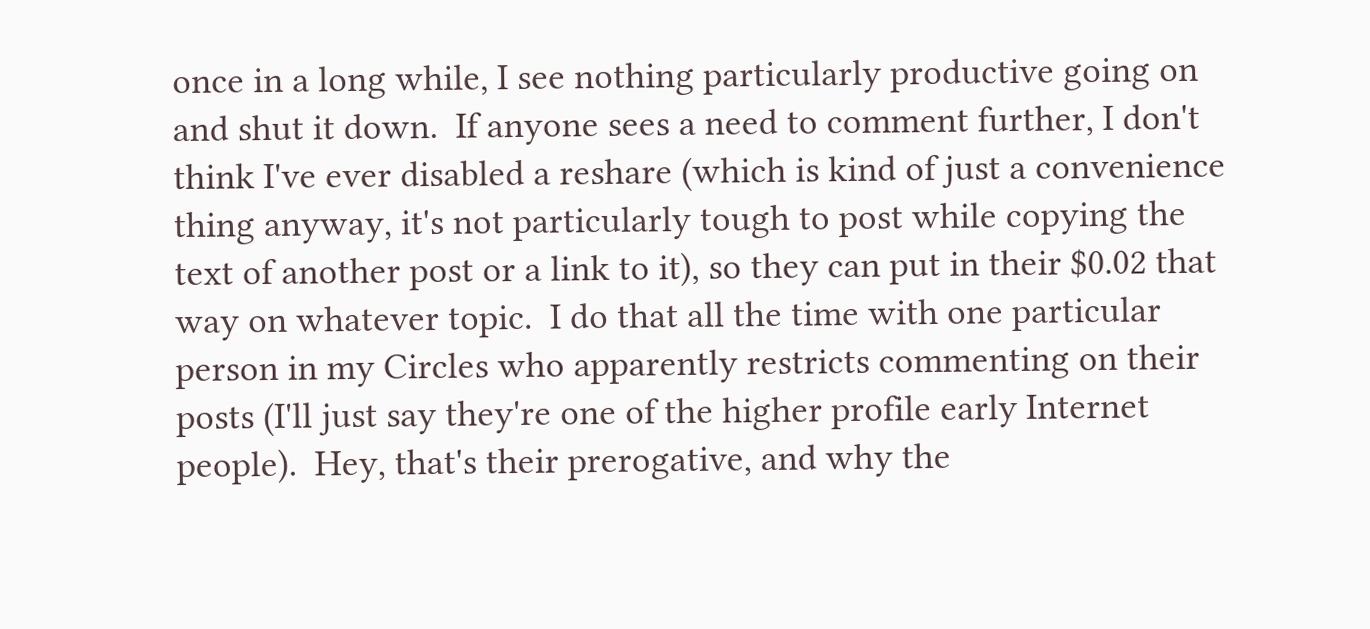once in a long while, I see nothing particularly productive going on and shut it down.  If anyone sees a need to comment further, I don't think I've ever disabled a reshare (which is kind of just a convenience thing anyway, it's not particularly tough to post while copying the text of another post or a link to it), so they can put in their $0.02 that way on whatever topic.  I do that all the time with one particular person in my Circles who apparently restricts commenting on their posts (I'll just say they're one of the higher profile early Internet people).  Hey, that's their prerogative, and why the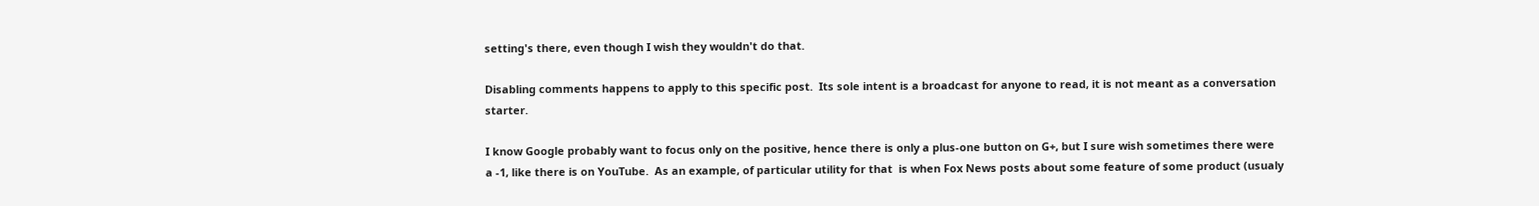setting's there, even though I wish they wouldn't do that.

Disabling comments happens to apply to this specific post.  Its sole intent is a broadcast for anyone to read, it is not meant as a conversation starter.

I know Google probably want to focus only on the positive, hence there is only a plus-one button on G+, but I sure wish sometimes there were a -1, like there is on YouTube.  As an example, of particular utility for that  is when Fox News posts about some feature of some product (usualy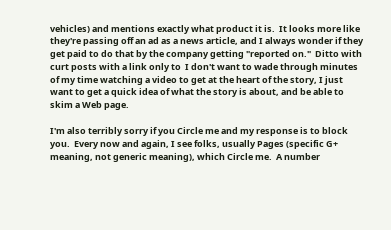vehicles) and mentions exactly what product it is.  It looks more like they're passing off an ad as a news article, and I always wonder if they get paid to do that by the company getting "reported on."  Ditto with curt posts with a link only to  I don't want to wade through minutes of my time watching a video to get at the heart of the story, I just want to get a quick idea of what the story is about, and be able to skim a Web page.

I'm also terribly sorry if you Circle me and my response is to block you.  Every now and again, I see folks, usually Pages (specific G+ meaning, not generic meaning), which Circle me.  A number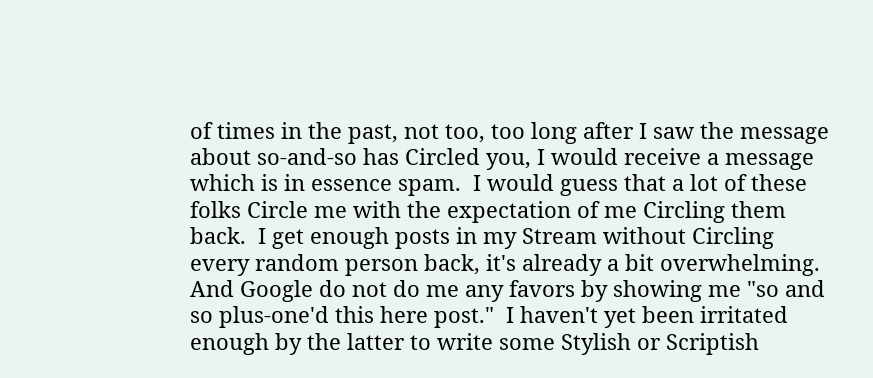of times in the past, not too, too long after I saw the message about so-and-so has Circled you, I would receive a message which is in essence spam.  I would guess that a lot of these folks Circle me with the expectation of me Circling them back.  I get enough posts in my Stream without Circling every random person back, it's already a bit overwhelming.  And Google do not do me any favors by showing me "so and so plus-one'd this here post."  I haven't yet been irritated enough by the latter to write some Stylish or Scriptish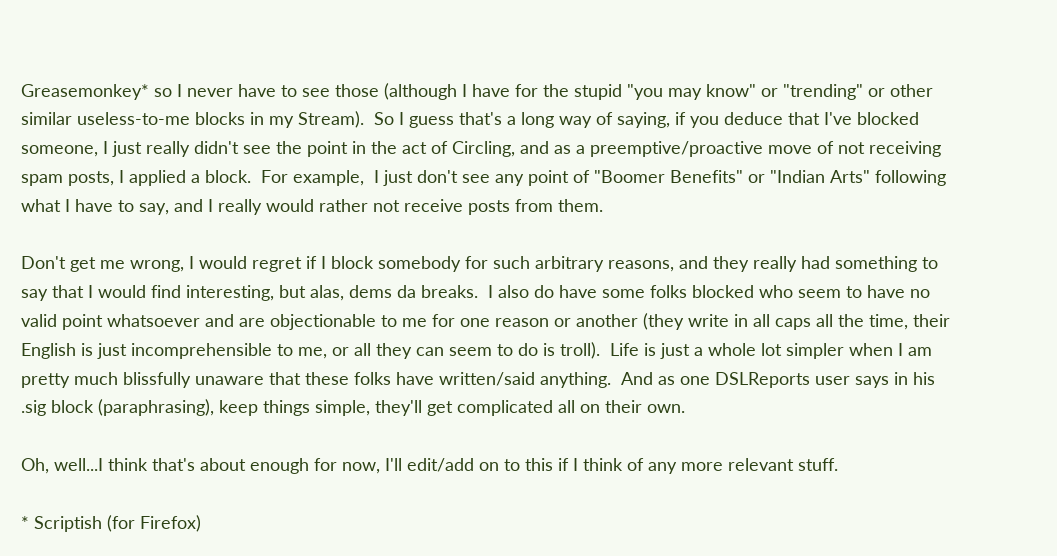Greasemonkey* so I never have to see those (although I have for the stupid "you may know" or "trending" or other similar useless-to-me blocks in my Stream).  So I guess that's a long way of saying, if you deduce that I've blocked someone, I just really didn't see the point in the act of Circling, and as a preemptive/proactive move of not receiving spam posts, I applied a block.  For example,  I just don't see any point of "Boomer Benefits" or "Indian Arts" following what I have to say, and I really would rather not receive posts from them.

Don't get me wrong, I would regret if I block somebody for such arbitrary reasons, and they really had something to say that I would find interesting, but alas, dems da breaks.  I also do have some folks blocked who seem to have no valid point whatsoever and are objectionable to me for one reason or another (they write in all caps all the time, their English is just incomprehensible to me, or all they can seem to do is troll).  Life is just a whole lot simpler when I am pretty much blissfully unaware that these folks have written/said anything.  And as one DSLReports user says in his .sig block (paraphrasing), keep things simple, they'll get complicated all on their own.

Oh, well...I think that's about enough for now, I'll edit/add on to this if I think of any more relevant stuff.

* Scriptish (for Firefox)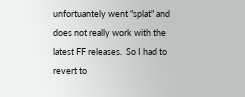unfortuantely went "splat" and does not really work with the latest FF releases.  So I had to revert to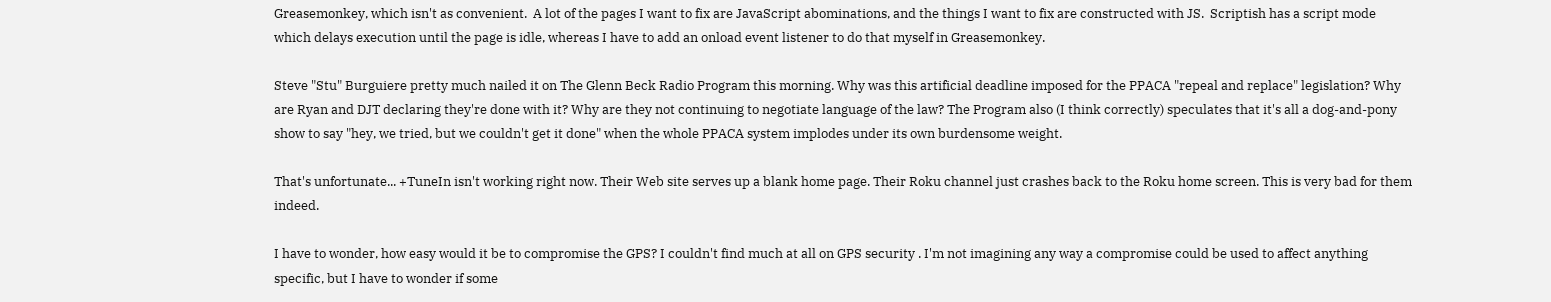Greasemonkey, which isn't as convenient.  A lot of the pages I want to fix are JavaScript abominations, and the things I want to fix are constructed with JS.  Scriptish has a script mode which delays execution until the page is idle, whereas I have to add an onload event listener to do that myself in Greasemonkey.

Steve "Stu" Burguiere pretty much nailed it on The Glenn Beck Radio Program this morning. Why was this artificial deadline imposed for the PPACA "repeal and replace" legislation? Why are Ryan and DJT declaring they're done with it? Why are they not continuing to negotiate language of the law? The Program also (I think correctly) speculates that it's all a dog-and-pony show to say "hey, we tried, but we couldn't get it done" when the whole PPACA system implodes under its own burdensome weight.

That's unfortunate... +TuneIn isn't working right now. Their Web site serves up a blank home page. Their Roku channel just crashes back to the Roku home screen. This is very bad for them indeed.

I have to wonder, how easy would it be to compromise the GPS? I couldn't find much at all on GPS security . I'm not imagining any way a compromise could be used to affect anything specific, but I have to wonder if some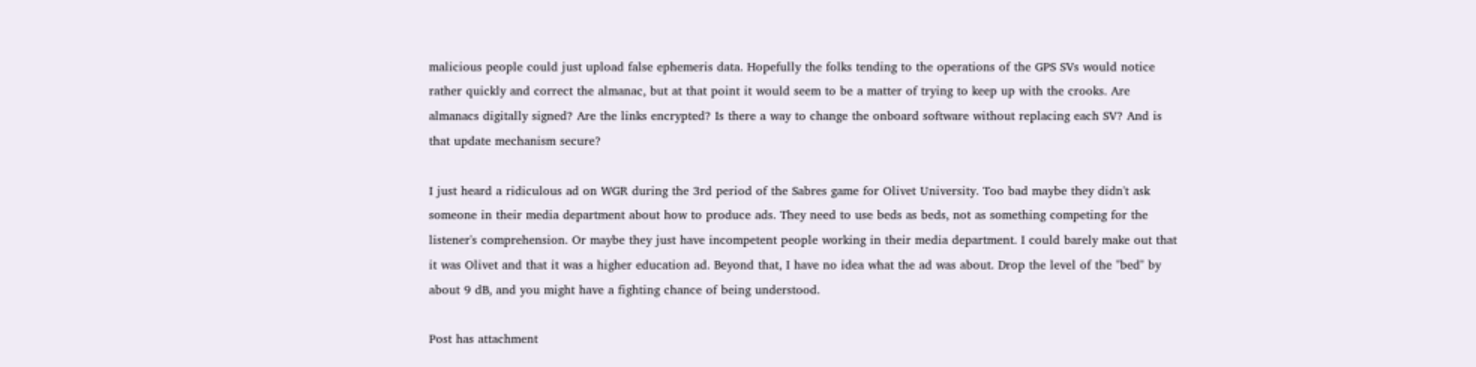malicious people could just upload false ephemeris data. Hopefully the folks tending to the operations of the GPS SVs would notice rather quickly and correct the almanac, but at that point it would seem to be a matter of trying to keep up with the crooks. Are almanacs digitally signed? Are the links encrypted? Is there a way to change the onboard software without replacing each SV? And is that update mechanism secure?

I just heard a ridiculous ad on WGR during the 3rd period of the Sabres game for Olivet University. Too bad maybe they didn't ask someone in their media department about how to produce ads. They need to use beds as beds, not as something competing for the listener's comprehension. Or maybe they just have incompetent people working in their media department. I could barely make out that it was Olivet and that it was a higher education ad. Beyond that, I have no idea what the ad was about. Drop the level of the "bed" by about 9 dB, and you might have a fighting chance of being understood.

Post has attachment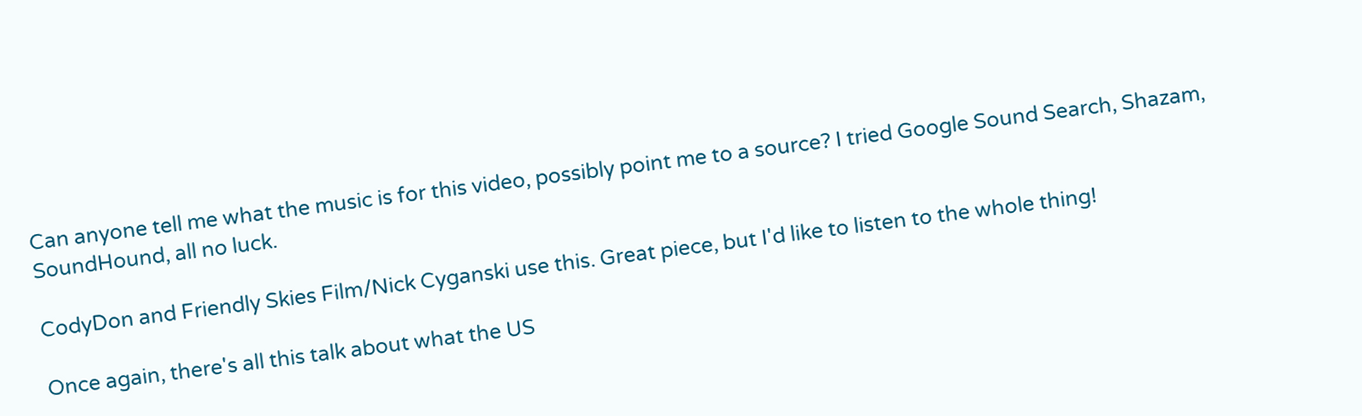Can anyone tell me what the music is for this video, possibly point me to a source? I tried Google Sound Search, Shazam, SoundHound, all no luck.

CodyDon and Friendly Skies Film/Nick Cyganski use this. Great piece, but I'd like to listen to the whole thing!

Once again, there's all this talk about what the US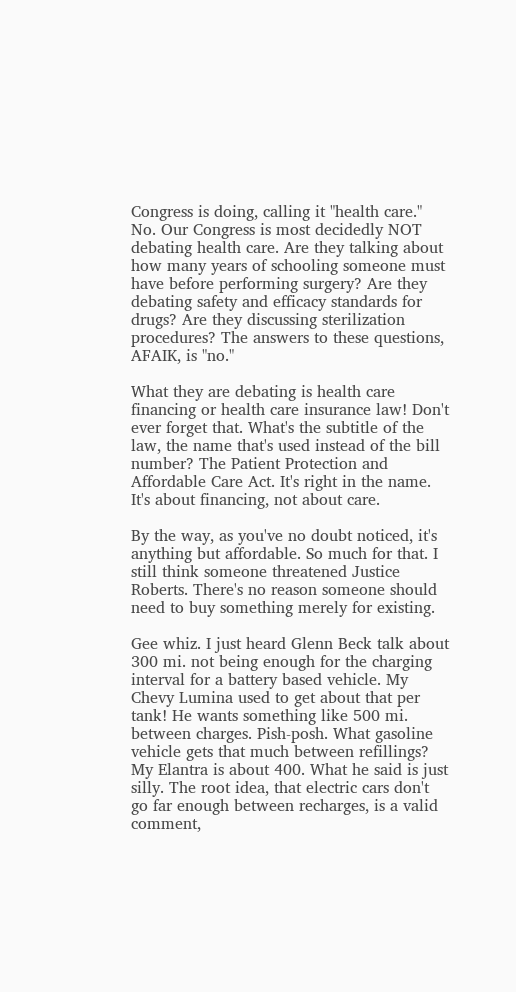Congress is doing, calling it "health care." No. Our Congress is most decidedly NOT debating health care. Are they talking about how many years of schooling someone must have before performing surgery? Are they debating safety and efficacy standards for drugs? Are they discussing sterilization procedures? The answers to these questions, AFAIK, is "no."

What they are debating is health care financing or health care insurance law! Don't ever forget that. What's the subtitle of the law, the name that's used instead of the bill number? The Patient Protection and Affordable Care Act. It's right in the name. It's about financing, not about care.

By the way, as you've no doubt noticed, it's anything but affordable. So much for that. I still think someone threatened Justice Roberts. There's no reason someone should need to buy something merely for existing.

Gee whiz. I just heard Glenn Beck talk about 300 mi. not being enough for the charging interval for a battery based vehicle. My Chevy Lumina used to get about that per tank! He wants something like 500 mi. between charges. Pish-posh. What gasoline vehicle gets that much between refillings? My Elantra is about 400. What he said is just silly. The root idea, that electric cars don't go far enough between recharges, is a valid comment,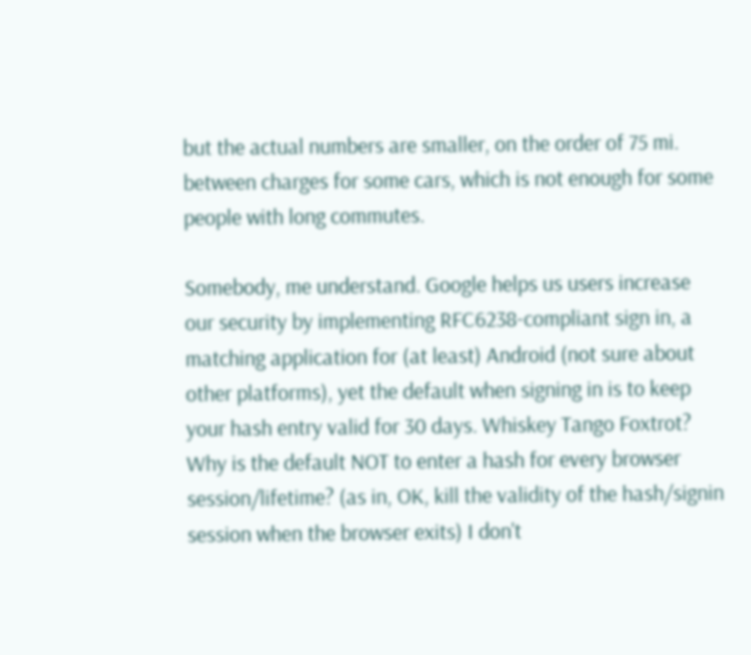but the actual numbers are smaller, on the order of 75 mi. between charges for some cars, which is not enough for some people with long commutes.

Somebody, me understand. Google helps us users increase our security by implementing RFC6238-compliant sign in, a matching application for (at least) Android (not sure about other platforms), yet the default when signing in is to keep your hash entry valid for 30 days. Whiskey Tango Foxtrot? Why is the default NOT to enter a hash for every browser session/lifetime? (as in, OK, kill the validity of the hash/signin session when the browser exits) I don't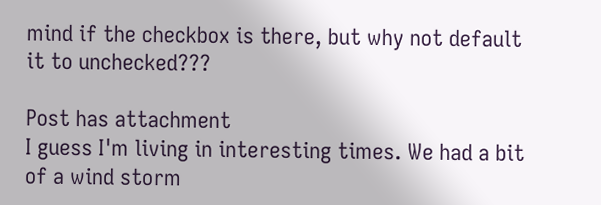mind if the checkbox is there, but why not default it to unchecked???

Post has attachment
I guess I'm living in interesting times. We had a bit of a wind storm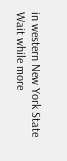in western New York State
Wait while more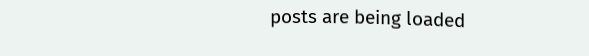posts are being loaded